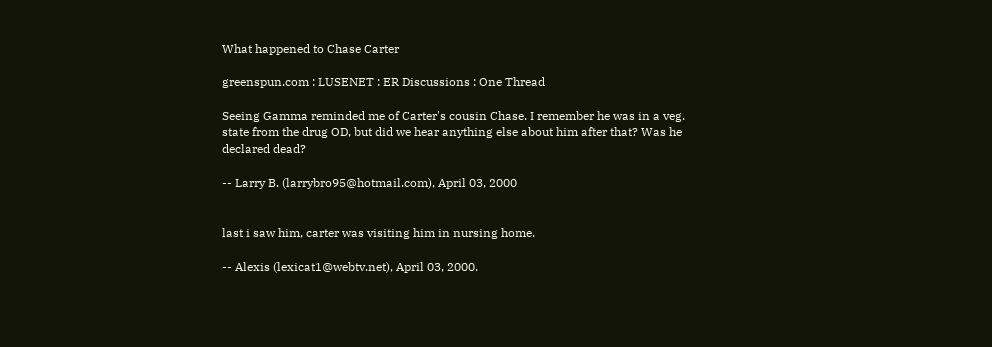What happened to Chase Carter

greenspun.com : LUSENET : ER Discussions : One Thread

Seeing Gamma reminded me of Carter's cousin Chase. I remember he was in a veg. state from the drug OD, but did we hear anything else about him after that? Was he declared dead?

-- Larry B. (larrybro95@hotmail.com), April 03, 2000


last i saw him, carter was visiting him in nursing home.

-- Alexis (lexicat1@webtv.net), April 03, 2000.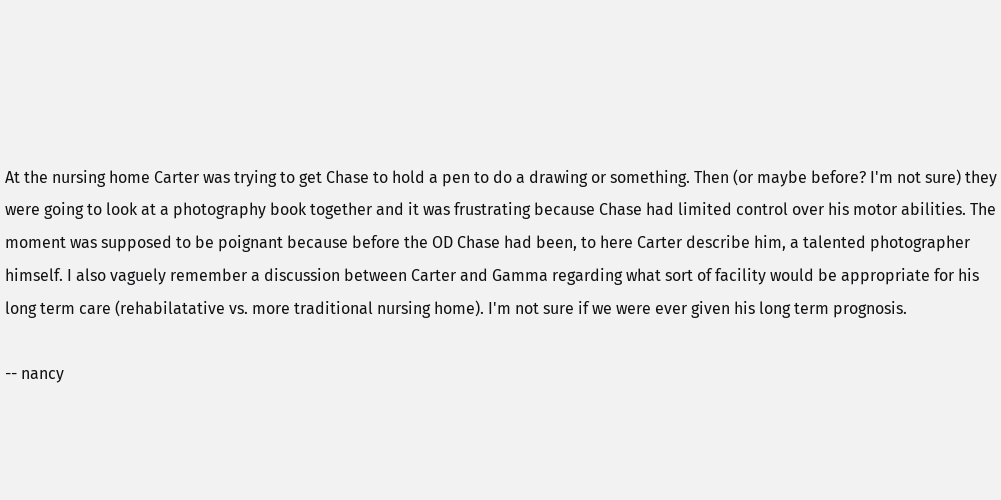At the nursing home Carter was trying to get Chase to hold a pen to do a drawing or something. Then (or maybe before? I'm not sure) they were going to look at a photography book together and it was frustrating because Chase had limited control over his motor abilities. The moment was supposed to be poignant because before the OD Chase had been, to here Carter describe him, a talented photographer himself. I also vaguely remember a discussion between Carter and Gamma regarding what sort of facility would be appropriate for his long term care (rehabilatative vs. more traditional nursing home). I'm not sure if we were ever given his long term prognosis.

-- nancy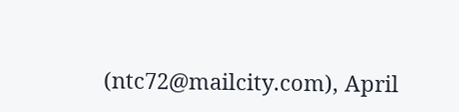(ntc72@mailcity.com), April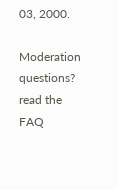03, 2000.

Moderation questions? read the FAQ